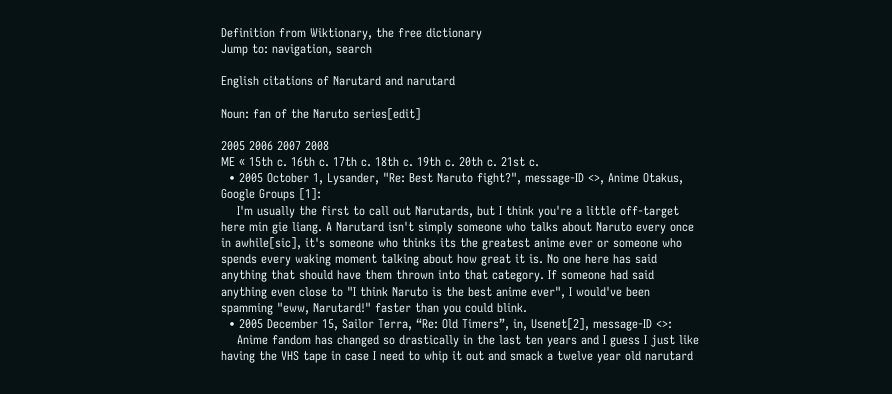Definition from Wiktionary, the free dictionary
Jump to: navigation, search

English citations of Narutard and narutard

Noun: fan of the Naruto series[edit]

2005 2006 2007 2008
ME « 15th c. 16th c. 17th c. 18th c. 19th c. 20th c. 21st c.
  • 2005 October 1, Lysander, "Re: Best Naruto fight?", message-ID <>, Anime Otakus, Google Groups [1]:
    I'm usually the first to call out Narutards, but I think you're a little off-target here min gie liang. A Narutard isn't simply someone who talks about Naruto every once in awhile[sic], it's someone who thinks its the greatest anime ever or someone who spends every waking moment talking about how great it is. No one here has said anything that should have them thrown into that category. If someone had said anything even close to "I think Naruto is the best anime ever", I would've been spamming "eww, Narutard!" faster than you could blink.
  • 2005 December 15, Sailor Terra, “Re: Old Timers”, in, Usenet[2], message-ID <>:
    Anime fandom has changed so drastically in the last ten years and I guess I just like having the VHS tape in case I need to whip it out and smack a twelve year old narutard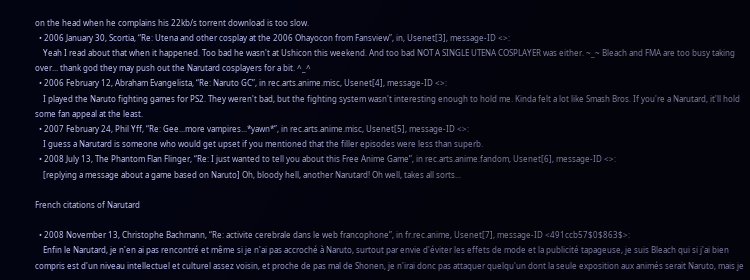on the head when he complains his 22kb/s torrent download is too slow.
  • 2006 January 30, Scortia, “Re: Utena and other cosplay at the 2006 Ohayocon from Fansview”, in, Usenet[3], message-ID <>:
    Yeah I read about that when it happened. Too bad he wasn't at Ushicon this weekend. And too bad NOT A SINGLE UTENA COSPLAYER was either. ~_~ Bleach and FMA are too busy taking over... thank god they may push out the Narutard cosplayers for a bit. ^_^
  • 2006 February 12, Abraham Evangelista, “Re: Naruto GC”, in rec.arts.anime.misc, Usenet[4], message-ID <>:
    I played the Naruto fighting games for PS2. They weren't bad, but the fighting system wasn't interesting enough to hold me. Kinda felt a lot like Smash Bros. If you're a Narutard, it'll hold some fan appeal at the least.
  • 2007 February 24, Phil Yff, “Re: Gee...more vampires...*yawn*”, in rec.arts.anime.misc, Usenet[5], message-ID <>:
    I guess a Narutard is someone who would get upset if you mentioned that the filler episodes were less than superb.
  • 2008 July 13, The Phantom Flan Flinger, “Re: I just wanted to tell you about this Free Anime Game”, in rec.arts.anime.fandom, Usenet[6], message-ID <>:
    [replying a message about a game based on Naruto] Oh, bloody hell, another Narutard! Oh well, takes all sorts...

French citations of Narutard

  • 2008 November 13, Christophe Bachmann, “Re: activite cerebrale dans le web francophone”, in fr.rec.anime, Usenet[7], message-ID <491ccb57$0$863$>:
    Enfin le Narutard, je n'en ai pas rencontré et même si je n'ai pas accroché à Naruto, surtout par envie d'éviter les effets de mode et la publicité tapageuse, je suis Bleach qui si j'ai bien compris est d'un niveau intellectuel et culturel assez voisin, et proche de pas mal de Shonen, je n'irai donc pas attaquer quelqu'un dont la seule exposition aux animés serait Naruto, mais je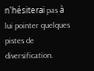n'hésiterai pas à lui pointer quelques pistes de diversification.